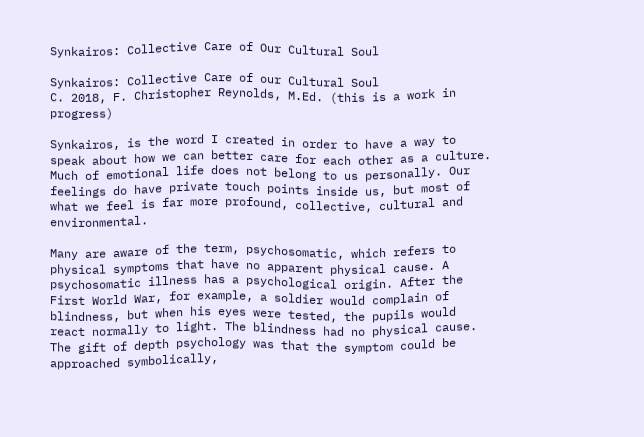Synkairos: Collective Care of Our Cultural Soul

Synkairos: Collective Care of our Cultural Soul
C. 2018, F. Christopher Reynolds, M.Ed. (this is a work in progress)

Synkairos, is the word I created in order to have a way to speak about how we can better care for each other as a culture. Much of emotional life does not belong to us personally. Our feelings do have private touch points inside us, but most of what we feel is far more profound, collective, cultural and environmental.

Many are aware of the term, psychosomatic, which refers to physical symptoms that have no apparent physical cause. A psychosomatic illness has a psychological origin. After the First World War, for example, a soldier would complain of blindness, but when his eyes were tested, the pupils would react normally to light. The blindness had no physical cause. The gift of depth psychology was that the symptom could be approached symbolically,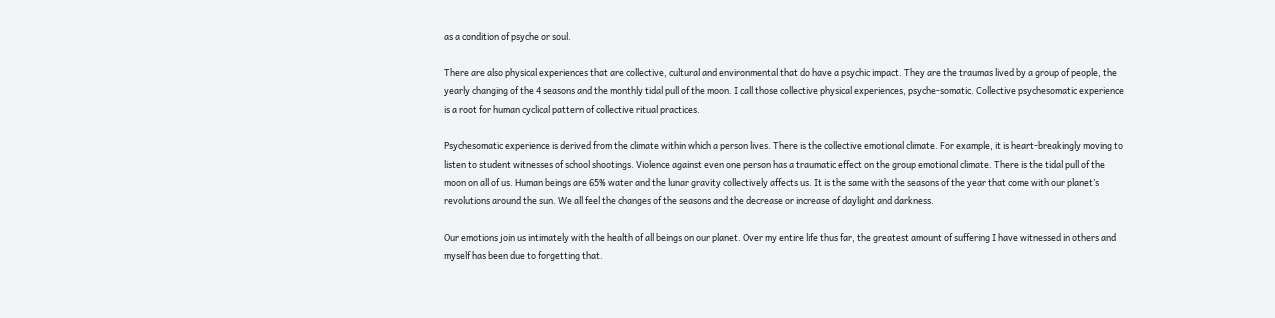as a condition of psyche or soul.

There are also physical experiences that are collective, cultural and environmental that do have a psychic impact. They are the traumas lived by a group of people, the yearly changing of the 4 seasons and the monthly tidal pull of the moon. I call those collective physical experiences, psyche-somatic. Collective psychesomatic experience is a root for human cyclical pattern of collective ritual practices.

Psychesomatic experience is derived from the climate within which a person lives. There is the collective emotional climate. For example, it is heart-breakingly moving to listen to student witnesses of school shootings. Violence against even one person has a traumatic effect on the group emotional climate. There is the tidal pull of the moon on all of us. Human beings are 65% water and the lunar gravity collectively affects us. It is the same with the seasons of the year that come with our planet’s revolutions around the sun. We all feel the changes of the seasons and the decrease or increase of daylight and darkness.

Our emotions join us intimately with the health of all beings on our planet. Over my entire life thus far, the greatest amount of suffering I have witnessed in others and myself has been due to forgetting that.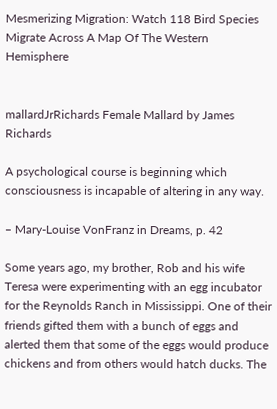Mesmerizing Migration: Watch 118 Bird Species Migrate Across A Map Of The Western Hemisphere


mallardJrRichards Female Mallard by James Richards

A psychological course is beginning which consciousness is incapable of altering in any way.

– Mary-Louise VonFranz in Dreams, p. 42

Some years ago, my brother, Rob and his wife Teresa were experimenting with an egg incubator for the Reynolds Ranch in Mississippi. One of their friends gifted them with a bunch of eggs and alerted them that some of the eggs would produce chickens and from others would hatch ducks. The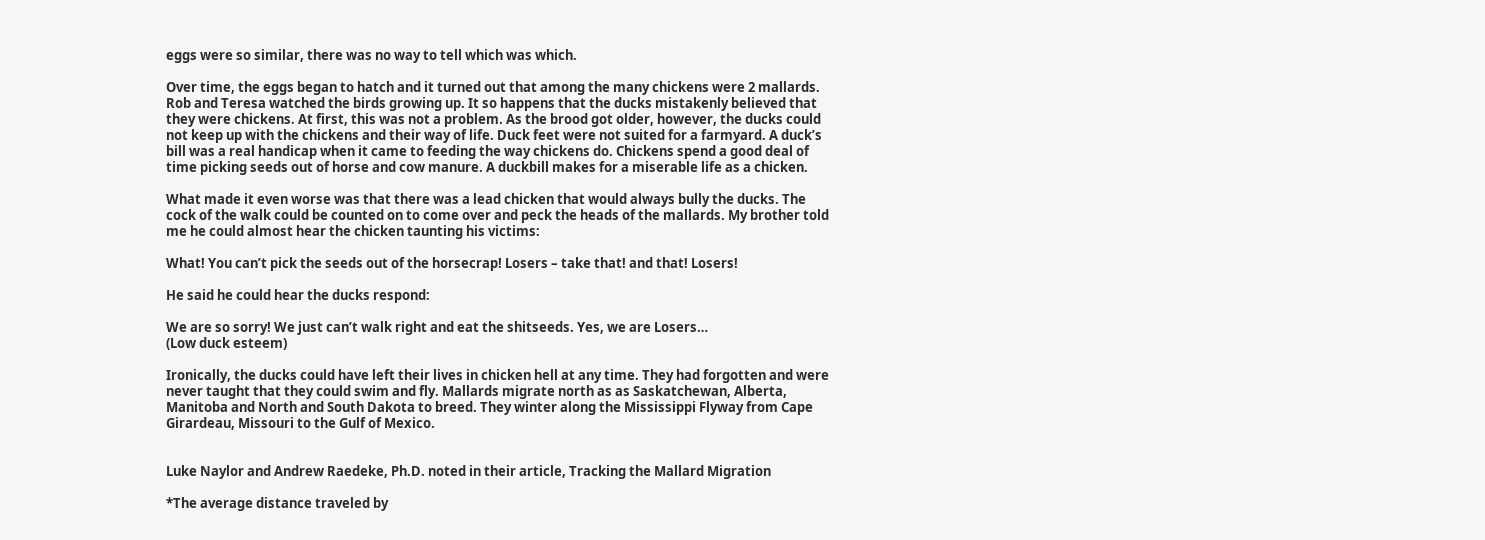eggs were so similar, there was no way to tell which was which.

Over time, the eggs began to hatch and it turned out that among the many chickens were 2 mallards. Rob and Teresa watched the birds growing up. It so happens that the ducks mistakenly believed that they were chickens. At first, this was not a problem. As the brood got older, however, the ducks could not keep up with the chickens and their way of life. Duck feet were not suited for a farmyard. A duck’s bill was a real handicap when it came to feeding the way chickens do. Chickens spend a good deal of time picking seeds out of horse and cow manure. A duckbill makes for a miserable life as a chicken.

What made it even worse was that there was a lead chicken that would always bully the ducks. The cock of the walk could be counted on to come over and peck the heads of the mallards. My brother told me he could almost hear the chicken taunting his victims:

What! You can’t pick the seeds out of the horsecrap! Losers – take that! and that! Losers!

He said he could hear the ducks respond:

We are so sorry! We just can’t walk right and eat the shitseeds. Yes, we are Losers…
(Low duck esteem)

Ironically, the ducks could have left their lives in chicken hell at any time. They had forgotten and were never taught that they could swim and fly. Mallards migrate north as as Saskatchewan, Alberta, Manitoba and North and South Dakota to breed. They winter along the Mississippi Flyway from Cape Girardeau, Missouri to the Gulf of Mexico.


Luke Naylor and Andrew Raedeke, Ph.D. noted in their article, Tracking the Mallard Migration

*The average distance traveled by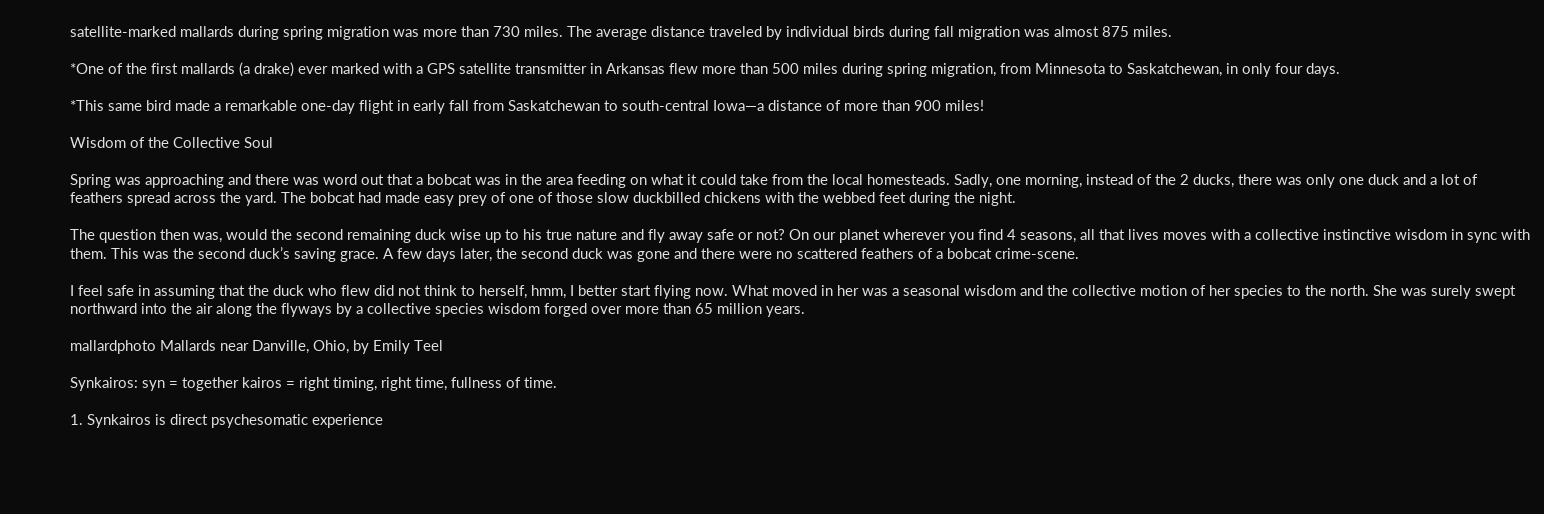satellite-marked mallards during spring migration was more than 730 miles. The average distance traveled by individual birds during fall migration was almost 875 miles.

*One of the first mallards (a drake) ever marked with a GPS satellite transmitter in Arkansas flew more than 500 miles during spring migration, from Minnesota to Saskatchewan, in only four days.

*This same bird made a remarkable one-day flight in early fall from Saskatchewan to south-central Iowa—a distance of more than 900 miles!

Wisdom of the Collective Soul

Spring was approaching and there was word out that a bobcat was in the area feeding on what it could take from the local homesteads. Sadly, one morning, instead of the 2 ducks, there was only one duck and a lot of feathers spread across the yard. The bobcat had made easy prey of one of those slow duckbilled chickens with the webbed feet during the night.

The question then was, would the second remaining duck wise up to his true nature and fly away safe or not? On our planet wherever you find 4 seasons, all that lives moves with a collective instinctive wisdom in sync with them. This was the second duck’s saving grace. A few days later, the second duck was gone and there were no scattered feathers of a bobcat crime-scene.

I feel safe in assuming that the duck who flew did not think to herself, hmm, I better start flying now. What moved in her was a seasonal wisdom and the collective motion of her species to the north. She was surely swept northward into the air along the flyways by a collective species wisdom forged over more than 65 million years.

mallardphoto Mallards near Danville, Ohio, by Emily Teel

Synkairos: syn = together kairos = right timing, right time, fullness of time.

1. Synkairos is direct psychesomatic experience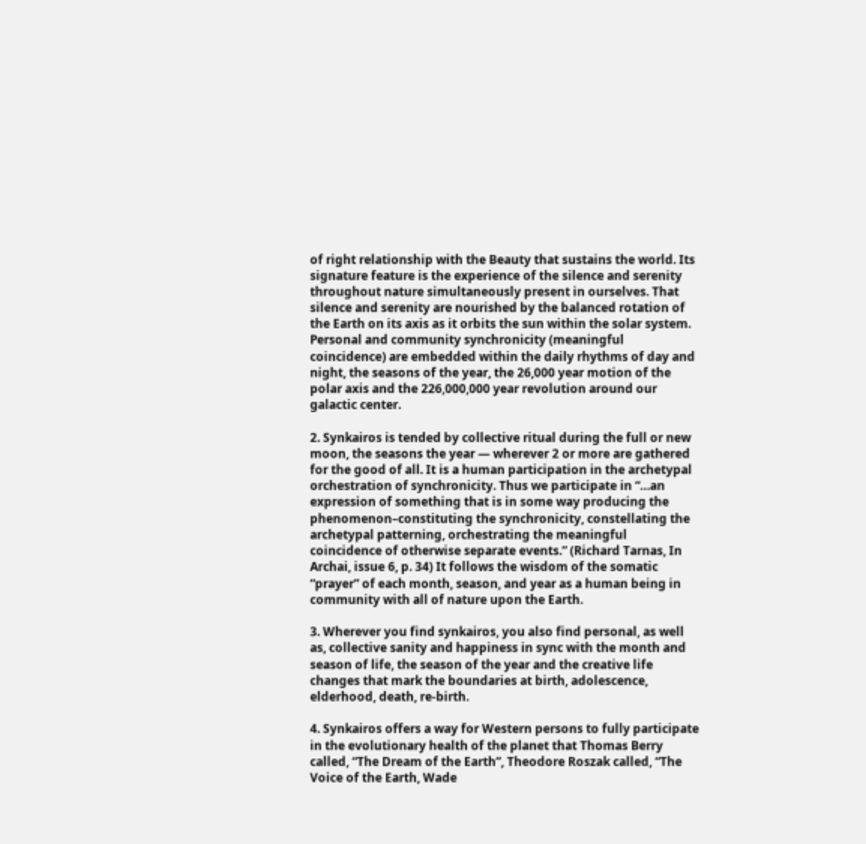of right relationship with the Beauty that sustains the world. Its signature feature is the experience of the silence and serenity throughout nature simultaneously present in ourselves. That silence and serenity are nourished by the balanced rotation of the Earth on its axis as it orbits the sun within the solar system. Personal and community synchronicity (meaningful coincidence) are embedded within the daily rhythms of day and night, the seasons of the year, the 26,000 year motion of the polar axis and the 226,000,000 year revolution around our galactic center.

2. Synkairos is tended by collective ritual during the full or new moon, the seasons the year — wherever 2 or more are gathered for the good of all. It is a human participation in the archetypal orchestration of synchronicity. Thus we participate in “…an expression of something that is in some way producing the phenomenon–constituting the synchronicity, constellating the archetypal patterning, orchestrating the meaningful coincidence of otherwise separate events.” (Richard Tarnas, In Archai, issue 6, p. 34) It follows the wisdom of the somatic “prayer” of each month, season, and year as a human being in community with all of nature upon the Earth.

3. Wherever you find synkairos, you also find personal, as well as, collective sanity and happiness in sync with the month and season of life, the season of the year and the creative life changes that mark the boundaries at birth, adolescence, elderhood, death, re-birth.

4. Synkairos offers a way for Western persons to fully participate in the evolutionary health of the planet that Thomas Berry called, “The Dream of the Earth”, Theodore Roszak called, “The Voice of the Earth, Wade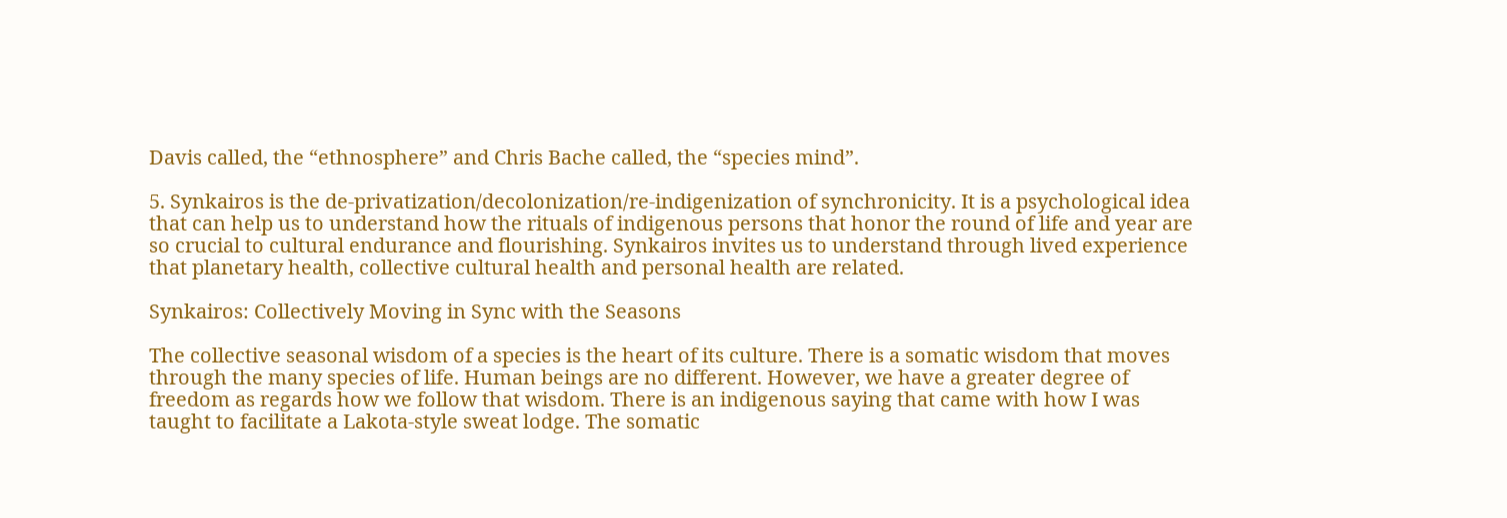Davis called, the “ethnosphere” and Chris Bache called, the “species mind”.

5. Synkairos is the de-privatization/decolonization/re-indigenization of synchronicity. It is a psychological idea that can help us to understand how the rituals of indigenous persons that honor the round of life and year are so crucial to cultural endurance and flourishing. Synkairos invites us to understand through lived experience that planetary health, collective cultural health and personal health are related.

Synkairos: Collectively Moving in Sync with the Seasons

The collective seasonal wisdom of a species is the heart of its culture. There is a somatic wisdom that moves through the many species of life. Human beings are no different. However, we have a greater degree of freedom as regards how we follow that wisdom. There is an indigenous saying that came with how I was taught to facilitate a Lakota-style sweat lodge. The somatic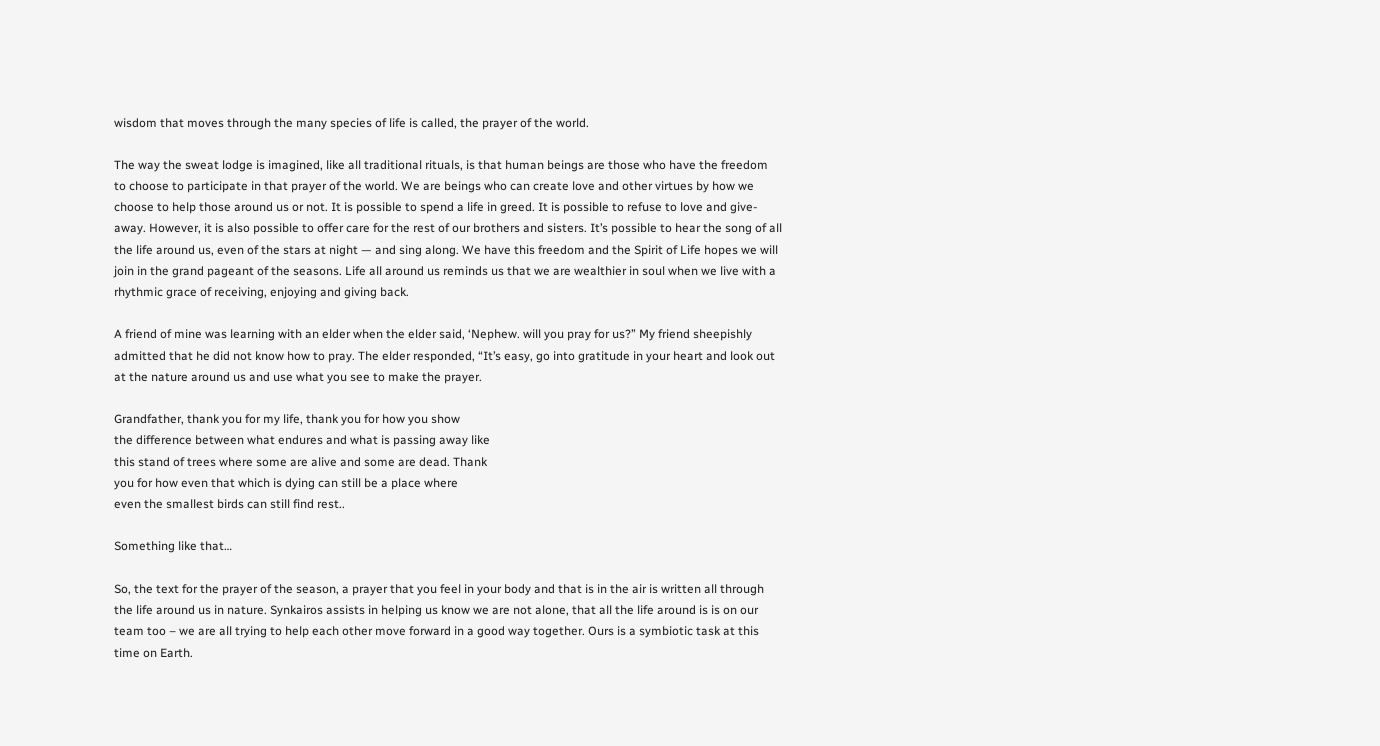wisdom that moves through the many species of life is called, the prayer of the world.

The way the sweat lodge is imagined, like all traditional rituals, is that human beings are those who have the freedom to choose to participate in that prayer of the world. We are beings who can create love and other virtues by how we choose to help those around us or not. It is possible to spend a life in greed. It is possible to refuse to love and give-away. However, it is also possible to offer care for the rest of our brothers and sisters. It’s possible to hear the song of all the life around us, even of the stars at night — and sing along. We have this freedom and the Spirit of Life hopes we will join in the grand pageant of the seasons. Life all around us reminds us that we are wealthier in soul when we live with a rhythmic grace of receiving, enjoying and giving back.

A friend of mine was learning with an elder when the elder said, ‘Nephew. will you pray for us?” My friend sheepishly admitted that he did not know how to pray. The elder responded, “It’s easy, go into gratitude in your heart and look out at the nature around us and use what you see to make the prayer.

Grandfather, thank you for my life, thank you for how you show
the difference between what endures and what is passing away like
this stand of trees where some are alive and some are dead. Thank
you for how even that which is dying can still be a place where
even the smallest birds can still find rest..

Something like that…

So, the text for the prayer of the season, a prayer that you feel in your body and that is in the air is written all through the life around us in nature. Synkairos assists in helping us know we are not alone, that all the life around is is on our team too – we are all trying to help each other move forward in a good way together. Ours is a symbiotic task at this time on Earth.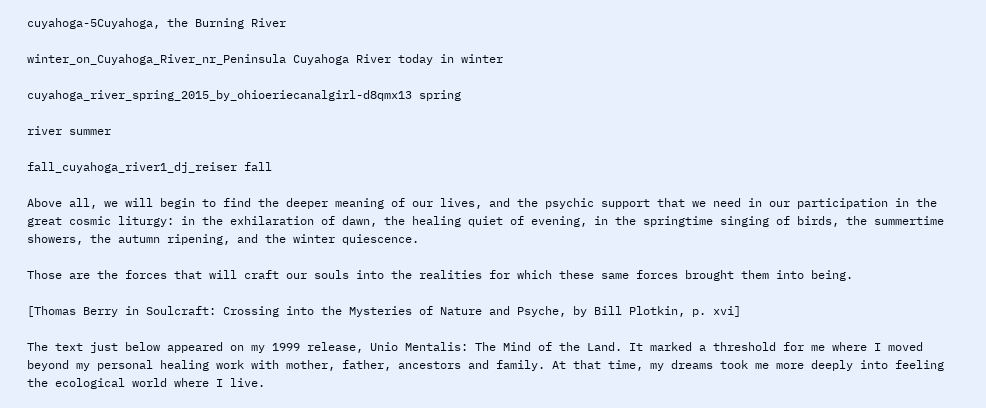cuyahoga-5Cuyahoga, the Burning River

winter_on_Cuyahoga_River_nr_Peninsula Cuyahoga River today in winter

cuyahoga_river_spring_2015_by_ohioeriecanalgirl-d8qmx13 spring

river summer

fall_cuyahoga_river1_dj_reiser fall

Above all, we will begin to find the deeper meaning of our lives, and the psychic support that we need in our participation in the great cosmic liturgy: in the exhilaration of dawn, the healing quiet of evening, in the springtime singing of birds, the summertime showers, the autumn ripening, and the winter quiescence.

Those are the forces that will craft our souls into the realities for which these same forces brought them into being.

[Thomas Berry in Soulcraft: Crossing into the Mysteries of Nature and Psyche, by Bill Plotkin, p. xvi]

The text just below appeared on my 1999 release, Unio Mentalis: The Mind of the Land. It marked a threshold for me where I moved beyond my personal healing work with mother, father, ancestors and family. At that time, my dreams took me more deeply into feeling the ecological world where I live.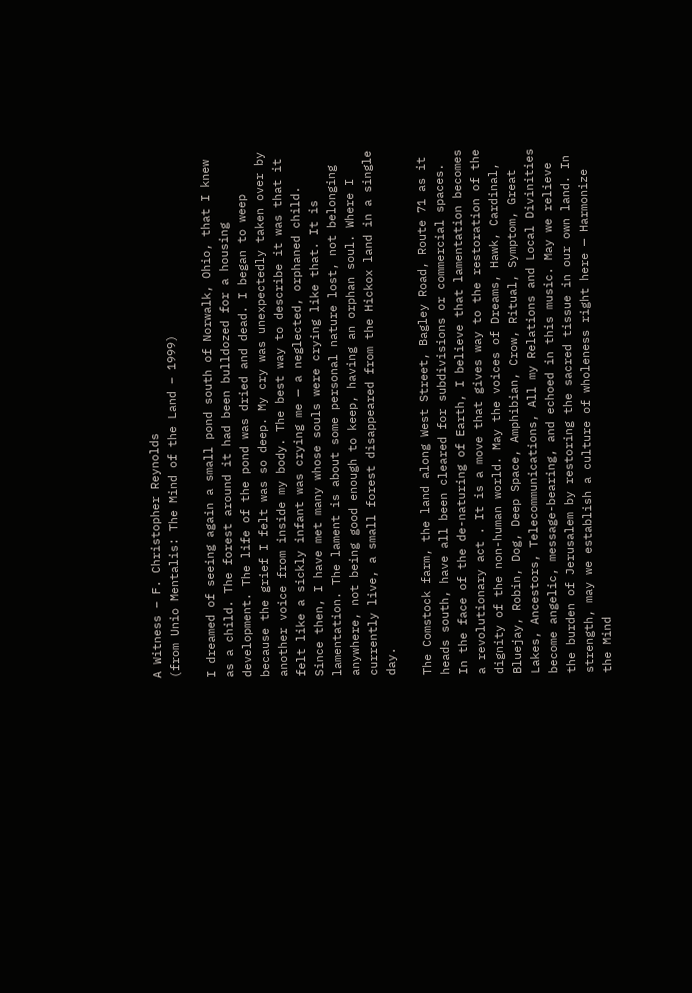A Witness – F. Christopher Reynolds
(from Unio Mentalis: The Mind of the Land – 1999)

I dreamed of seeing again a small pond south of Norwalk, Ohio, that I knew as a child. The forest around it had been bulldozed for a housing development. The life of the pond was dried and dead. I began to weep because the grief I felt was so deep. My cry was unexpectedly taken over by another voice from inside my body. The best way to describe it was that it felt like a sickly infant was crying me — a neglected, orphaned child. Since then, I have met many whose souls were crying like that. It is lamentation. The lament is about some personal nature lost, not belonging anywhere, not being good enough to keep, having an orphan soul. Where I currently live, a small forest disappeared from the Hickox land in a single day.

The Comstock farm, the land along West Street, Bagley Road, Route 71 as it heads south, have all been cleared for subdivisions or commercial spaces. In the face of the de-naturing of Earth, I believe that lamentation becomes a revolutionary act . It is a move that gives way to the restoration of the dignity of the non-human world. May the voices of Dreams, Hawk, Cardinal, Bluejay, Robin, Dog, Deep Space, Amphibian, Crow, Ritual, Symptom, Great Lakes, Ancestors, Telecommunications, All my Relations and Local Divinities become angelic, message-bearing, and echoed in this music. May we relieve the burden of Jerusalem by restoring the sacred tissue in our own land. In strength, may we establish a culture of wholeness right here — Harmonize the Mind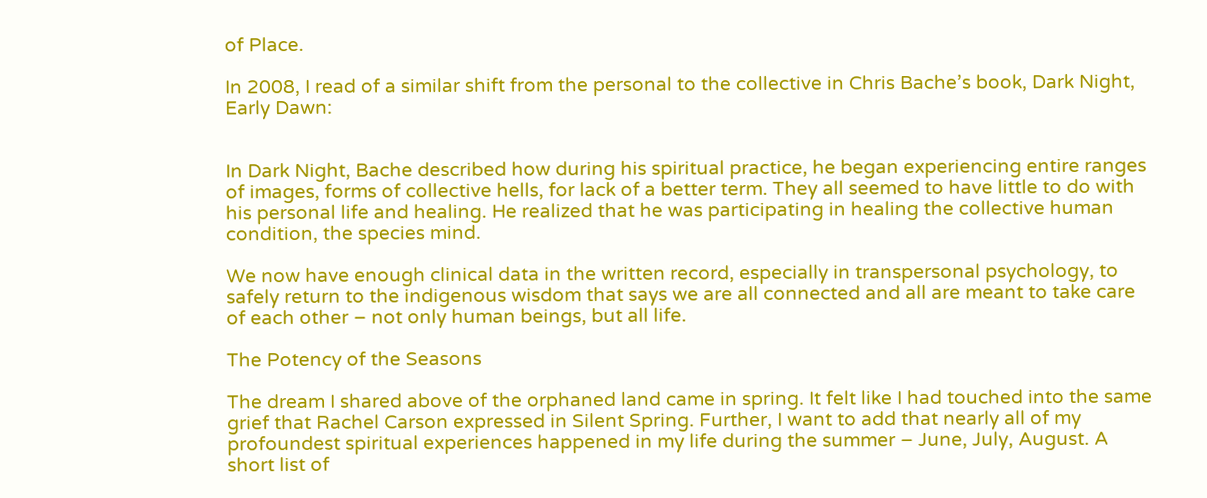of Place.

In 2008, I read of a similar shift from the personal to the collective in Chris Bache’s book, Dark Night, Early Dawn:


In Dark Night, Bache described how during his spiritual practice, he began experiencing entire ranges of images, forms of collective hells, for lack of a better term. They all seemed to have little to do with his personal life and healing. He realized that he was participating in healing the collective human condition, the species mind.

We now have enough clinical data in the written record, especially in transpersonal psychology, to safely return to the indigenous wisdom that says we are all connected and all are meant to take care of each other – not only human beings, but all life.

The Potency of the Seasons

The dream I shared above of the orphaned land came in spring. It felt like I had touched into the same grief that Rachel Carson expressed in Silent Spring. Further, I want to add that nearly all of my profoundest spiritual experiences happened in my life during the summer – June, July, August. A short list of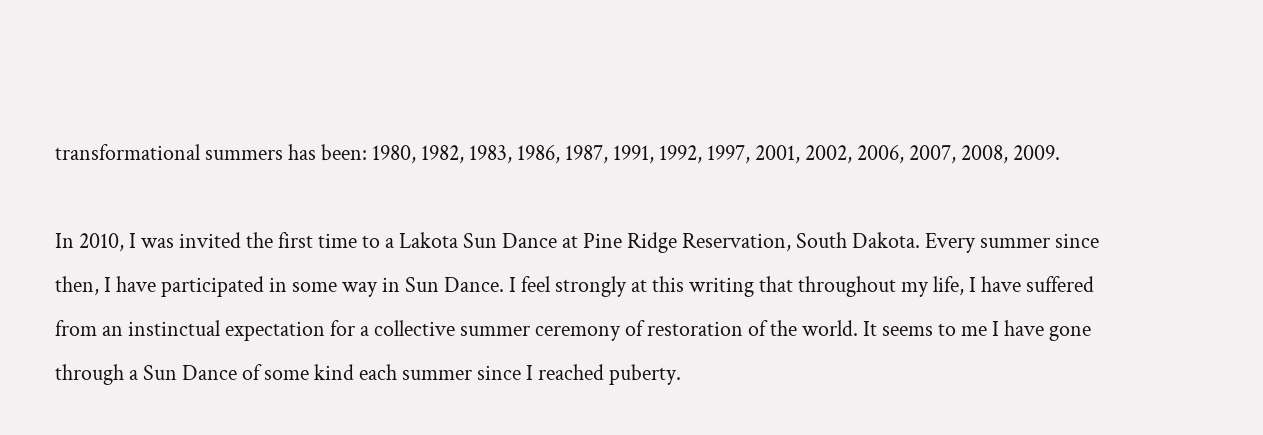transformational summers has been: 1980, 1982, 1983, 1986, 1987, 1991, 1992, 1997, 2001, 2002, 2006, 2007, 2008, 2009.

In 2010, I was invited the first time to a Lakota Sun Dance at Pine Ridge Reservation, South Dakota. Every summer since then, I have participated in some way in Sun Dance. I feel strongly at this writing that throughout my life, I have suffered from an instinctual expectation for a collective summer ceremony of restoration of the world. It seems to me I have gone through a Sun Dance of some kind each summer since I reached puberty.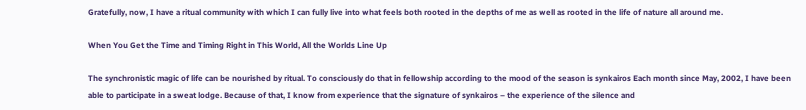Gratefully, now, I have a ritual community with which I can fully live into what feels both rooted in the depths of me as well as rooted in the life of nature all around me.

When You Get the Time and Timing Right in This World, All the Worlds Line Up

The synchronistic magic of life can be nourished by ritual. To consciously do that in fellowship according to the mood of the season is synkairos Each month since May, 2002, I have been able to participate in a sweat lodge. Because of that, I know from experience that the signature of synkairos – the experience of the silence and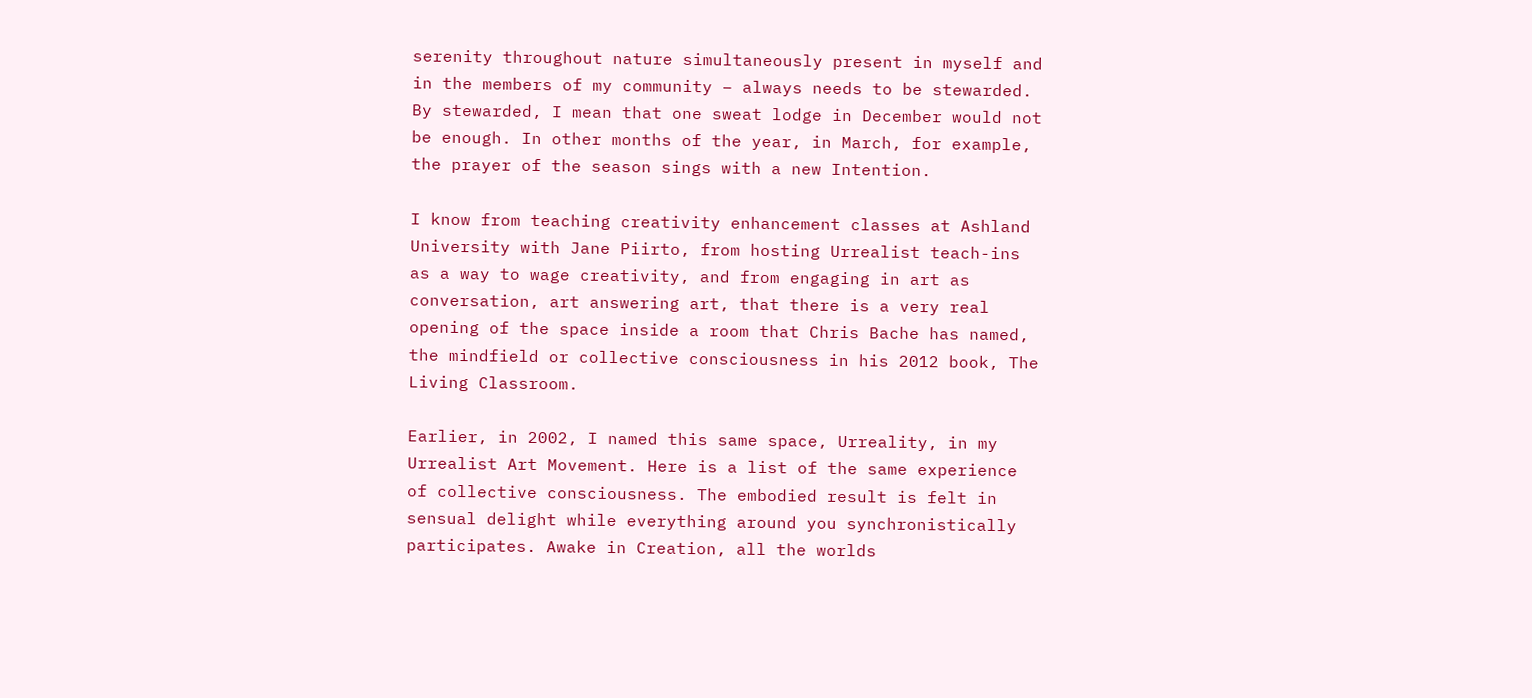serenity throughout nature simultaneously present in myself and in the members of my community – always needs to be stewarded. By stewarded, I mean that one sweat lodge in December would not be enough. In other months of the year, in March, for example, the prayer of the season sings with a new Intention.

I know from teaching creativity enhancement classes at Ashland University with Jane Piirto, from hosting Urrealist teach-ins as a way to wage creativity, and from engaging in art as conversation, art answering art, that there is a very real opening of the space inside a room that Chris Bache has named, the mindfield or collective consciousness in his 2012 book, The Living Classroom.

Earlier, in 2002, I named this same space, Urreality, in my Urrealist Art Movement. Here is a list of the same experience of collective consciousness. The embodied result is felt in sensual delight while everything around you synchronistically participates. Awake in Creation, all the worlds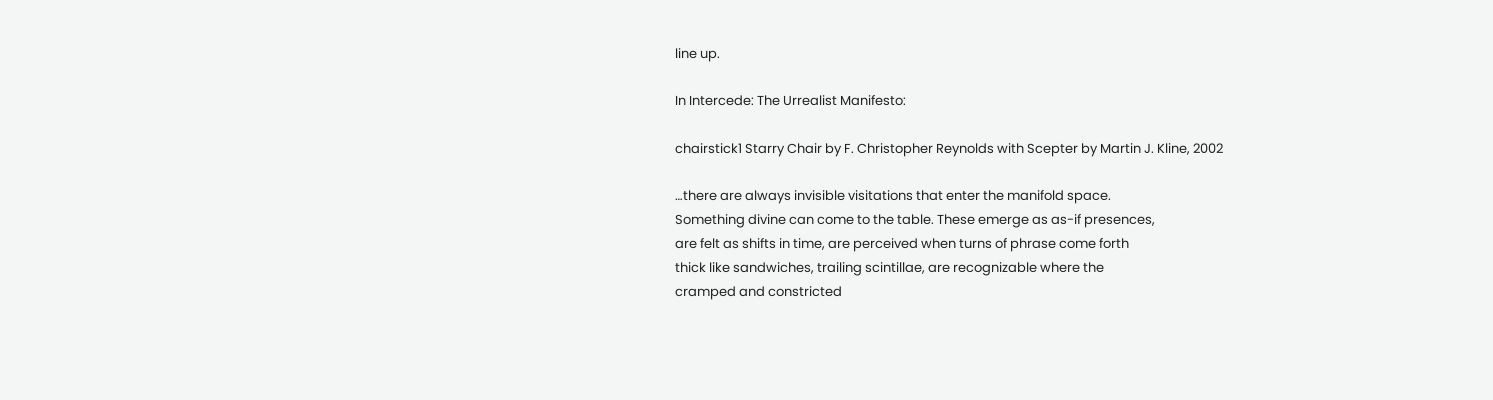line up.

In Intercede: The Urrealist Manifesto:

chairstick1 Starry Chair by F. Christopher Reynolds with Scepter by Martin J. Kline, 2002

…there are always invisible visitations that enter the manifold space.
Something divine can come to the table. These emerge as as-if presences,
are felt as shifts in time, are perceived when turns of phrase come forth
thick like sandwiches, trailing scintillae, are recognizable where the
cramped and constricted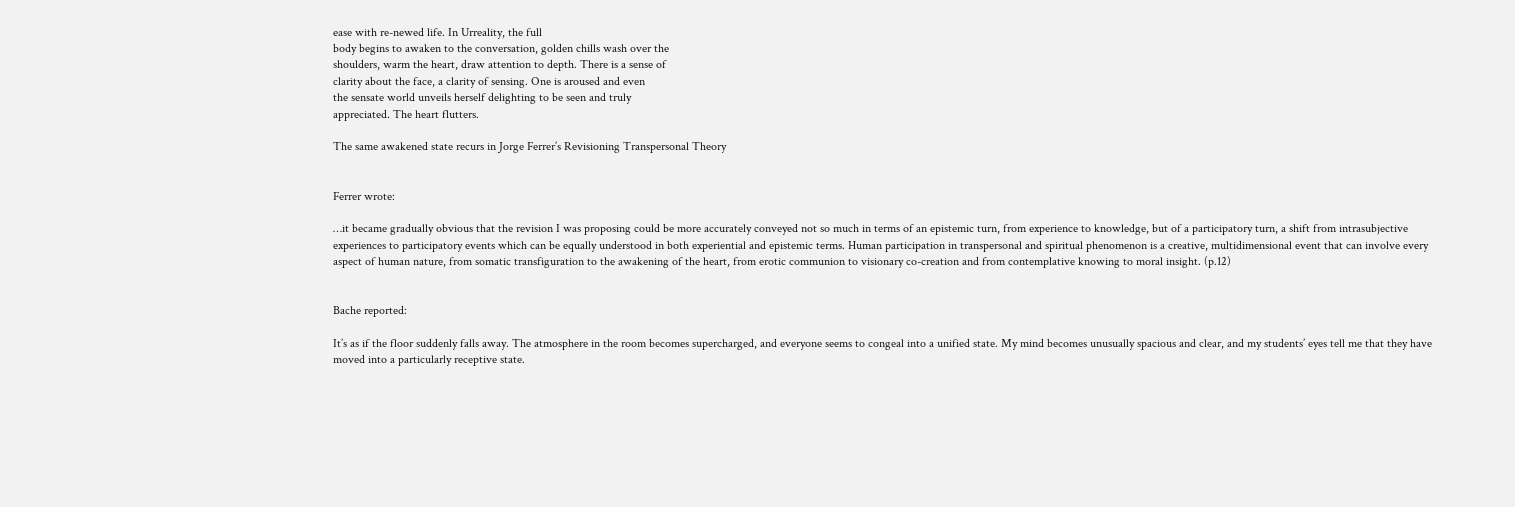ease with re-newed life. In Urreality, the full
body begins to awaken to the conversation, golden chills wash over the
shoulders, warm the heart, draw attention to depth. There is a sense of
clarity about the face, a clarity of sensing. One is aroused and even
the sensate world unveils herself delighting to be seen and truly
appreciated. The heart flutters.

The same awakened state recurs in Jorge Ferrer’s Revisioning Transpersonal Theory


Ferrer wrote:

…it became gradually obvious that the revision I was proposing could be more accurately conveyed not so much in terms of an epistemic turn, from experience to knowledge, but of a participatory turn, a shift from intrasubjective experiences to participatory events which can be equally understood in both experiential and epistemic terms. Human participation in transpersonal and spiritual phenomenon is a creative, multidimensional event that can involve every aspect of human nature, from somatic transfiguration to the awakening of the heart, from erotic communion to visionary co-creation and from contemplative knowing to moral insight. (p.12)


Bache reported:

It’s as if the floor suddenly falls away. The atmosphere in the room becomes supercharged, and everyone seems to congeal into a unified state. My mind becomes unusually spacious and clear, and my students’ eyes tell me that they have moved into a particularly receptive state.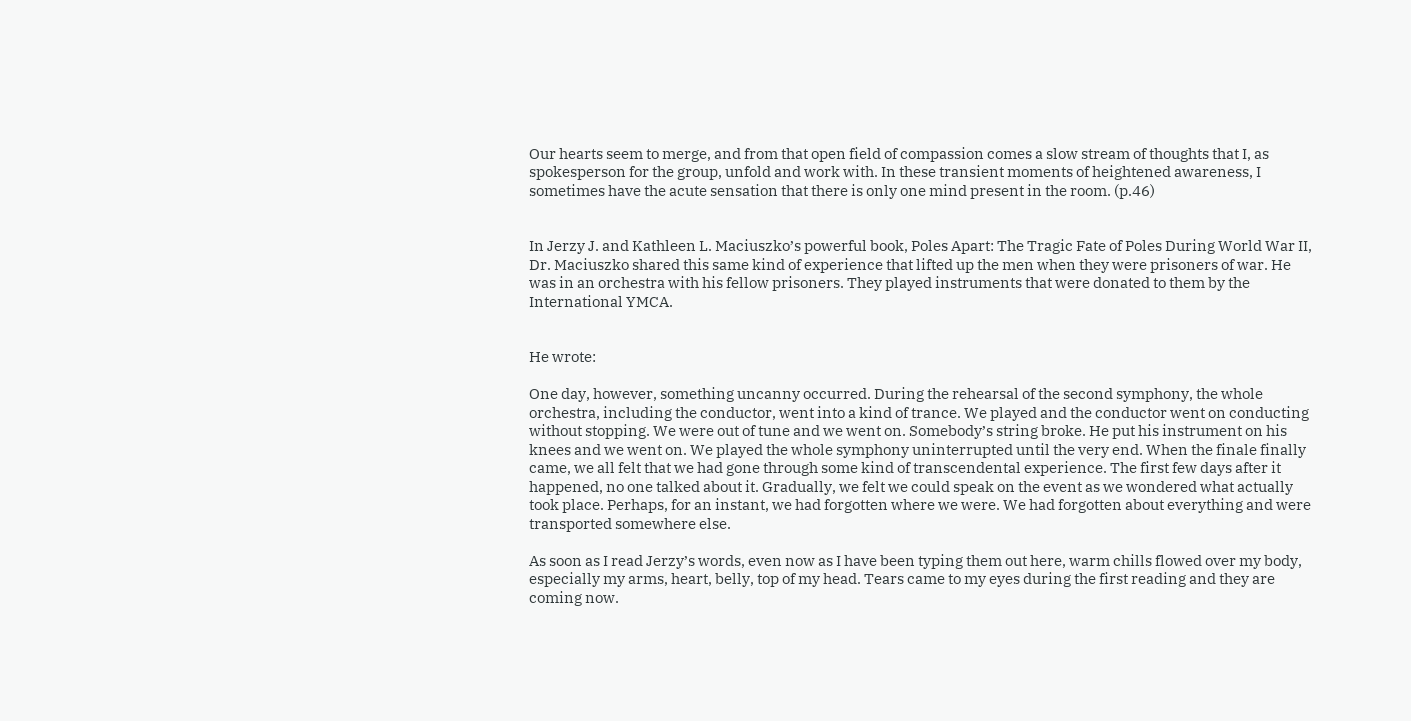Our hearts seem to merge, and from that open field of compassion comes a slow stream of thoughts that I, as spokesperson for the group, unfold and work with. In these transient moments of heightened awareness, I sometimes have the acute sensation that there is only one mind present in the room. (p.46)


In Jerzy J. and Kathleen L. Maciuszko’s powerful book, Poles Apart: The Tragic Fate of Poles During World War II, Dr. Maciuszko shared this same kind of experience that lifted up the men when they were prisoners of war. He was in an orchestra with his fellow prisoners. They played instruments that were donated to them by the International YMCA.


He wrote:

One day, however, something uncanny occurred. During the rehearsal of the second symphony, the whole orchestra, including the conductor, went into a kind of trance. We played and the conductor went on conducting without stopping. We were out of tune and we went on. Somebody’s string broke. He put his instrument on his knees and we went on. We played the whole symphony uninterrupted until the very end. When the finale finally came, we all felt that we had gone through some kind of transcendental experience. The first few days after it happened, no one talked about it. Gradually, we felt we could speak on the event as we wondered what actually took place. Perhaps, for an instant, we had forgotten where we were. We had forgotten about everything and were transported somewhere else.

As soon as I read Jerzy’s words, even now as I have been typing them out here, warm chills flowed over my body, especially my arms, heart, belly, top of my head. Tears came to my eyes during the first reading and they are coming now.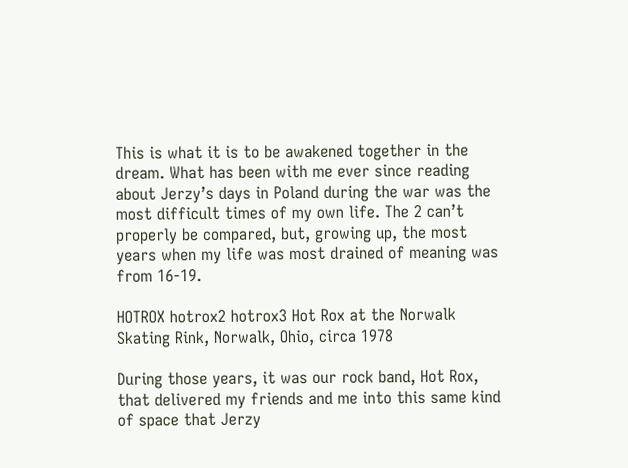This is what it is to be awakened together in the dream. What has been with me ever since reading about Jerzy’s days in Poland during the war was the most difficult times of my own life. The 2 can’t properly be compared, but, growing up, the most years when my life was most drained of meaning was from 16-19.

HOTROX hotrox2 hotrox3 Hot Rox at the Norwalk Skating Rink, Norwalk, Ohio, circa 1978

During those years, it was our rock band, Hot Rox, that delivered my friends and me into this same kind of space that Jerzy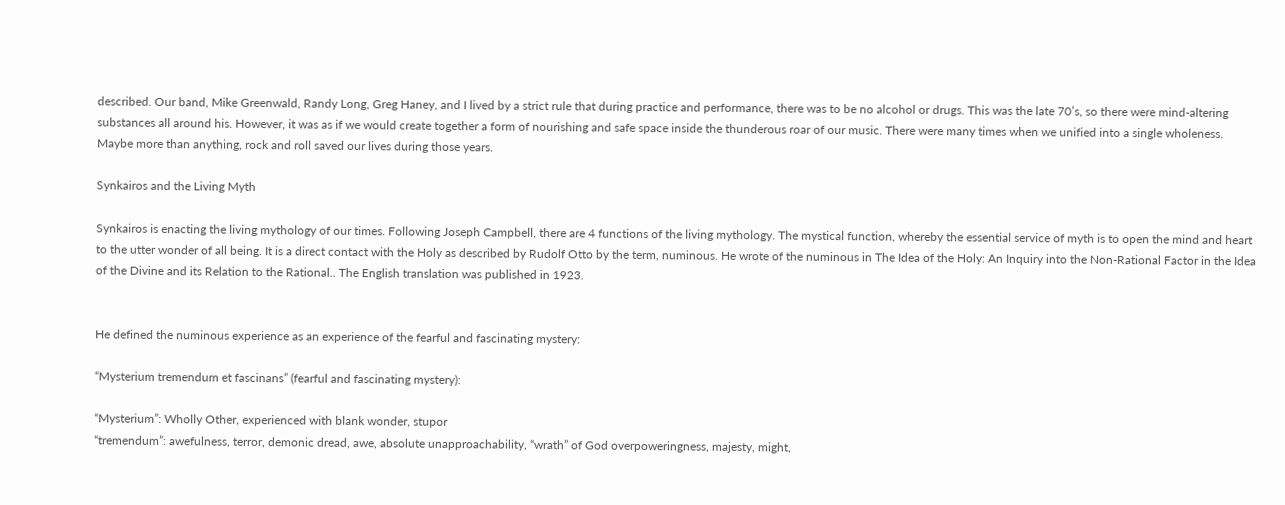described. Our band, Mike Greenwald, Randy Long, Greg Haney, and I lived by a strict rule that during practice and performance, there was to be no alcohol or drugs. This was the late 70’s, so there were mind-altering substances all around his. However, it was as if we would create together a form of nourishing and safe space inside the thunderous roar of our music. There were many times when we unified into a single wholeness. Maybe more than anything, rock and roll saved our lives during those years.

Synkairos and the Living Myth

Synkairos is enacting the living mythology of our times. Following Joseph Campbell, there are 4 functions of the living mythology. The mystical function, whereby the essential service of myth is to open the mind and heart to the utter wonder of all being. It is a direct contact with the Holy as described by Rudolf Otto by the term, numinous. He wrote of the numinous in The Idea of the Holy: An Inquiry into the Non-Rational Factor in the Idea of the Divine and its Relation to the Rational.. The English translation was published in 1923.


He defined the numinous experience as an experience of the fearful and fascinating mystery:

“Mysterium tremendum et fascinans” (fearful and fascinating mystery):

“Mysterium”: Wholly Other, experienced with blank wonder, stupor
“tremendum”: awefulness, terror, demonic dread, awe, absolute unapproachability, “wrath” of God overpoweringness, majesty, might,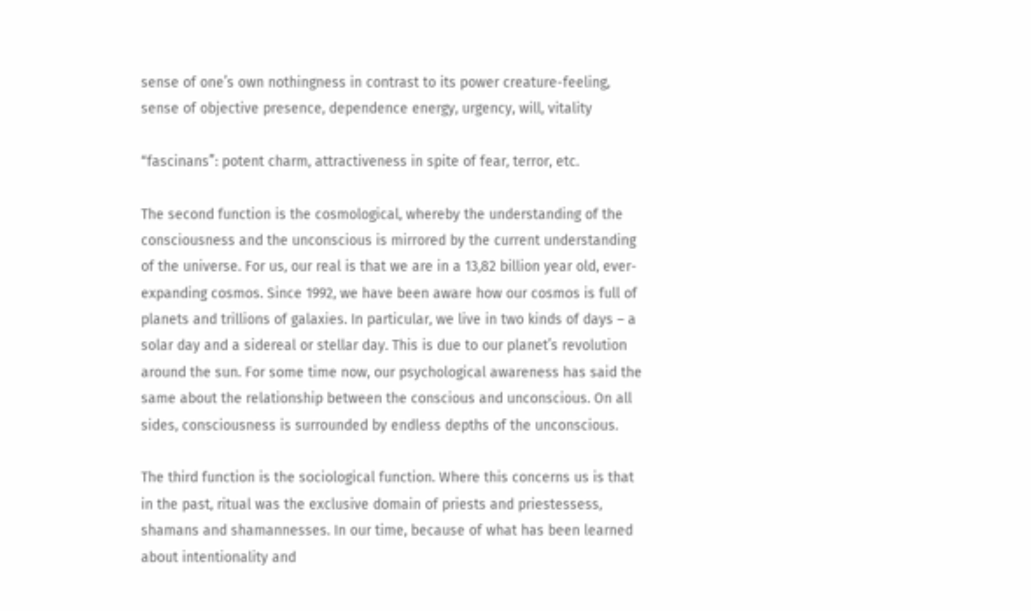sense of one’s own nothingness in contrast to its power creature-feeling, sense of objective presence, dependence energy, urgency, will, vitality

“fascinans”: potent charm, attractiveness in spite of fear, terror, etc.

The second function is the cosmological, whereby the understanding of the consciousness and the unconscious is mirrored by the current understanding of the universe. For us, our real is that we are in a 13,82 billion year old, ever-expanding cosmos. Since 1992, we have been aware how our cosmos is full of planets and trillions of galaxies. In particular, we live in two kinds of days – a solar day and a sidereal or stellar day. This is due to our planet’s revolution around the sun. For some time now, our psychological awareness has said the same about the relationship between the conscious and unconscious. On all sides, consciousness is surrounded by endless depths of the unconscious.

The third function is the sociological function. Where this concerns us is that in the past, ritual was the exclusive domain of priests and priestessess, shamans and shamannesses. In our time, because of what has been learned about intentionality and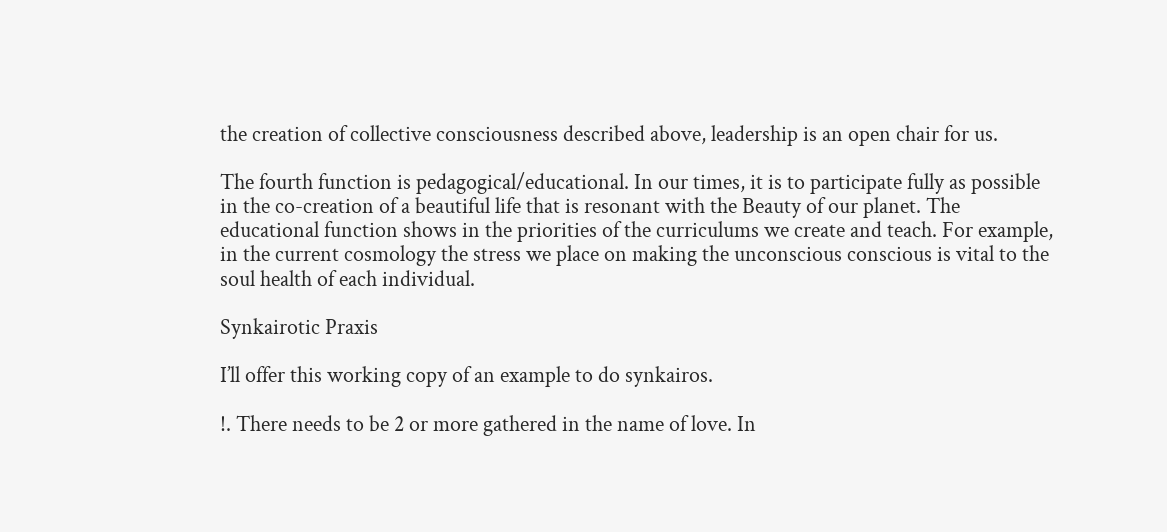the creation of collective consciousness described above, leadership is an open chair for us.

The fourth function is pedagogical/educational. In our times, it is to participate fully as possible in the co-creation of a beautiful life that is resonant with the Beauty of our planet. The educational function shows in the priorities of the curriculums we create and teach. For example, in the current cosmology the stress we place on making the unconscious conscious is vital to the soul health of each individual.

Synkairotic Praxis

I’ll offer this working copy of an example to do synkairos.

!. There needs to be 2 or more gathered in the name of love. In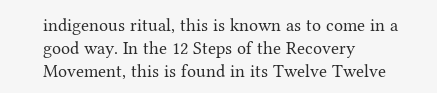indigenous ritual, this is known as to come in a good way. In the 12 Steps of the Recovery Movement, this is found in its Twelve Twelve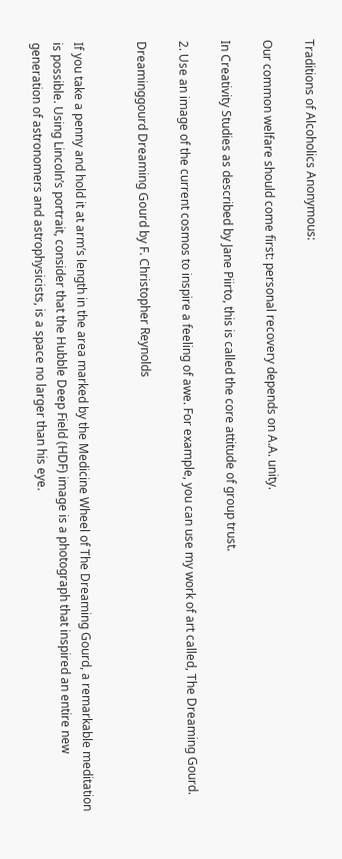Traditions of Alcoholics Anonymous:

Our common welfare should come first: personal recovery depends on A.A. unity.

In Creativity Studies as described by Jane Piirto, this is called the core attitude of group trust.

2. Use an image of the current cosmos to inspire a feeling of awe. For example, you can use my work of art called, The Dreaming Gourd.

Dreaminggourd Dreaming Gourd by F. Christopher Reynolds


If you take a penny and hold it at arm’s length in the area marked by the Medicine Wheel of The Dreaming Gourd, a remarkable meditation is possible. Using Lincoln’s portrait, consider that the Hubble Deep Field (HDF) image is a photograph that inspired an entire new generation of astronomers and astrophysicists, is a space no larger than his eye.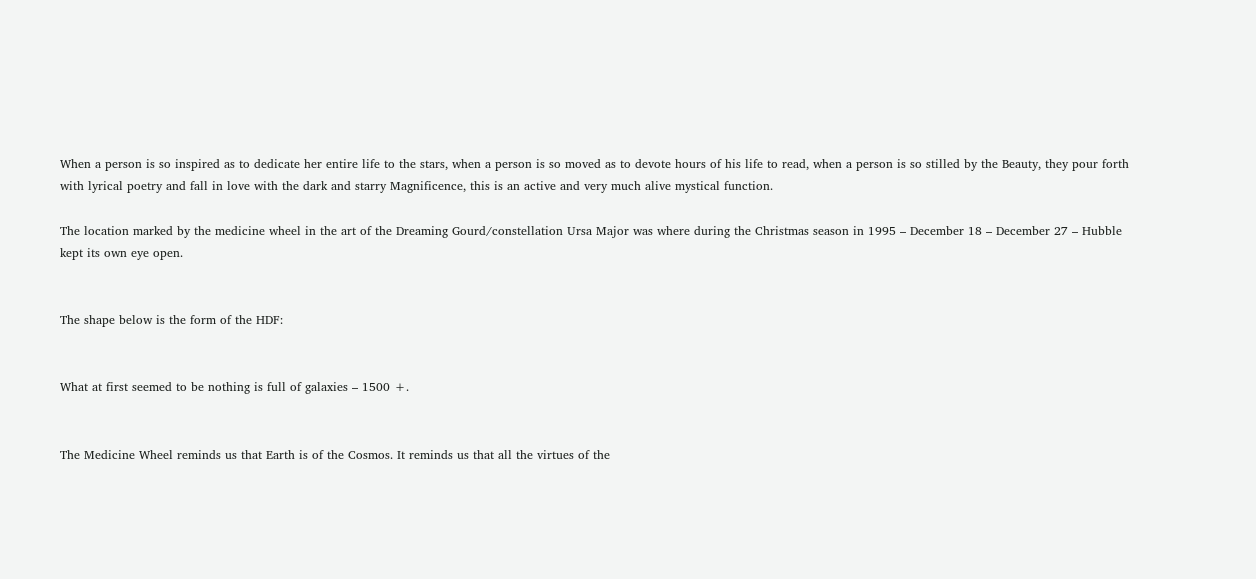When a person is so inspired as to dedicate her entire life to the stars, when a person is so moved as to devote hours of his life to read, when a person is so stilled by the Beauty, they pour forth with lyrical poetry and fall in love with the dark and starry Magnificence, this is an active and very much alive mystical function.

The location marked by the medicine wheel in the art of the Dreaming Gourd/constellation Ursa Major was where during the Christmas season in 1995 – December 18 – December 27 – Hubble kept its own eye open.


The shape below is the form of the HDF:


What at first seemed to be nothing is full of galaxies – 1500 +.


The Medicine Wheel reminds us that Earth is of the Cosmos. It reminds us that all the virtues of the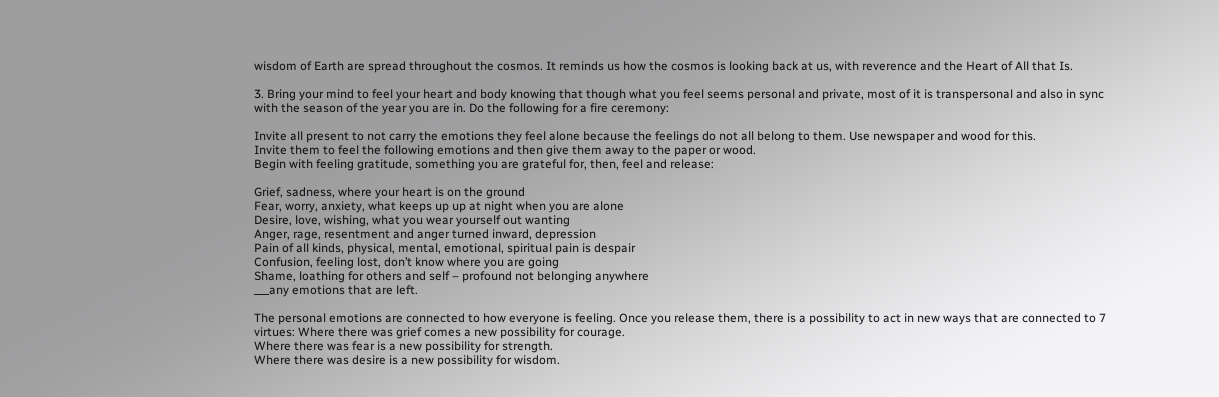wisdom of Earth are spread throughout the cosmos. It reminds us how the cosmos is looking back at us, with reverence and the Heart of All that Is.

3. Bring your mind to feel your heart and body knowing that though what you feel seems personal and private, most of it is transpersonal and also in sync with the season of the year you are in. Do the following for a fire ceremony:

Invite all present to not carry the emotions they feel alone because the feelings do not all belong to them. Use newspaper and wood for this.
Invite them to feel the following emotions and then give them away to the paper or wood.
Begin with feeling gratitude, something you are grateful for, then, feel and release:

Grief, sadness, where your heart is on the ground
Fear, worry, anxiety, what keeps up up at night when you are alone
Desire, love, wishing, what you wear yourself out wanting
Anger, rage, resentment and anger turned inward, depression
Pain of all kinds, physical, mental, emotional, spiritual pain is despair
Confusion, feeling lost, don’t know where you are going
Shame, loathing for others and self – profound not belonging anywhere
___any emotions that are left.

The personal emotions are connected to how everyone is feeling. Once you release them, there is a possibility to act in new ways that are connected to 7 virtues: Where there was grief comes a new possibility for courage.
Where there was fear is a new possibility for strength.
Where there was desire is a new possibility for wisdom.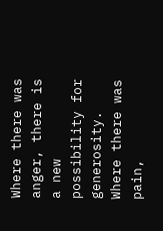Where there was anger, there is a new possibility for generosity.
Where there was pain,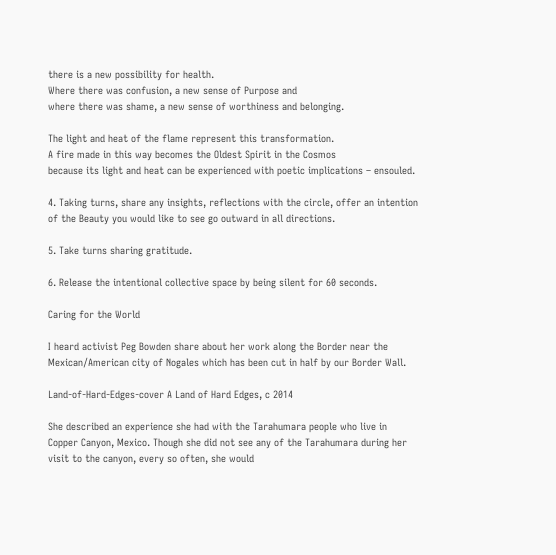there is a new possibility for health.
Where there was confusion, a new sense of Purpose and
where there was shame, a new sense of worthiness and belonging.

The light and heat of the flame represent this transformation.
A fire made in this way becomes the Oldest Spirit in the Cosmos
because its light and heat can be experienced with poetic implications – ensouled.

4. Taking turns, share any insights, reflections with the circle, offer an intention of the Beauty you would like to see go outward in all directions.

5. Take turns sharing gratitude.

6. Release the intentional collective space by being silent for 60 seconds.

Caring for the World

I heard activist Peg Bowden share about her work along the Border near the Mexican/American city of Nogales which has been cut in half by our Border Wall.

Land-of-Hard-Edges-cover A Land of Hard Edges, c 2014

She described an experience she had with the Tarahumara people who live in Copper Canyon, Mexico. Though she did not see any of the Tarahumara during her visit to the canyon, every so often, she would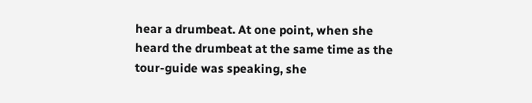hear a drumbeat. At one point, when she heard the drumbeat at the same time as the tour-guide was speaking, she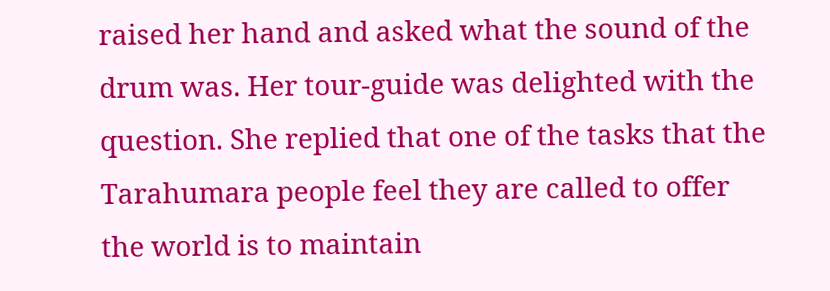raised her hand and asked what the sound of the drum was. Her tour-guide was delighted with the question. She replied that one of the tasks that the Tarahumara people feel they are called to offer the world is to maintain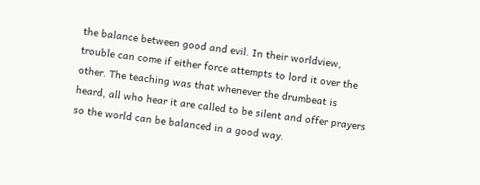the balance between good and evil. In their worldview, trouble can come if either force attempts to lord it over the other. The teaching was that whenever the drumbeat is heard, all who hear it are called to be silent and offer prayers so the world can be balanced in a good way.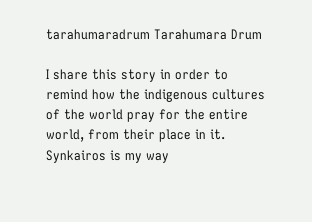tarahumaradrum Tarahumara Drum

I share this story in order to remind how the indigenous cultures of the world pray for the entire world, from their place in it. Synkairos is my way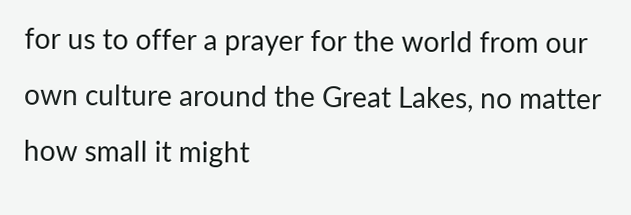for us to offer a prayer for the world from our own culture around the Great Lakes, no matter how small it might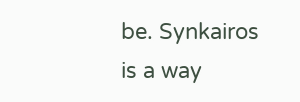be. Synkairos is a way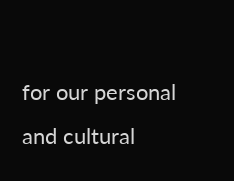for our personal and cultural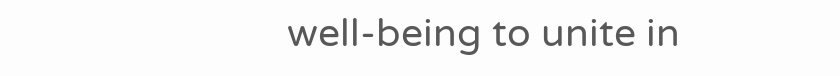well-being to unite in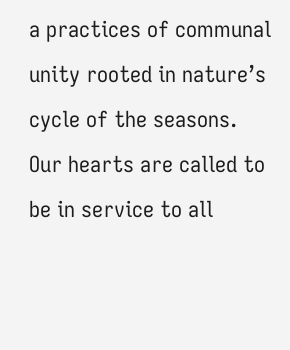a practices of communal unity rooted in nature’s cycle of the seasons. Our hearts are called to be in service to all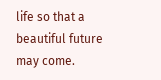life so that a beautiful future may come.